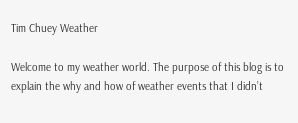Tim Chuey Weather

Welcome to my weather world. The purpose of this blog is to explain the why and how of weather events that I didn’t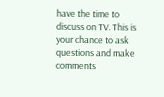have the time to discuss on TV. This is your chance to ask questions and make comments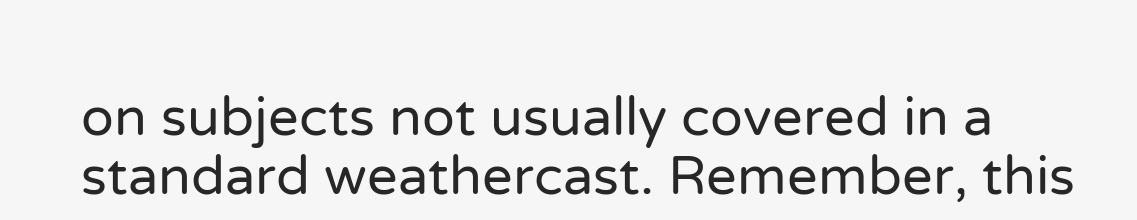on subjects not usually covered in a standard weathercast. Remember, this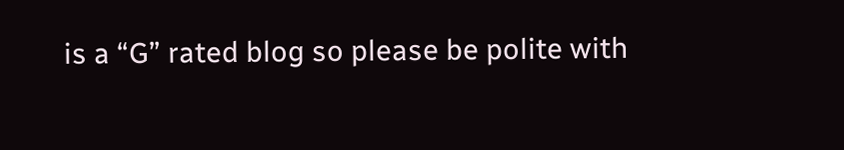is a “G” rated blog so please be polite with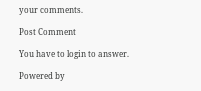your comments.

Post Comment

You have to login to answer.

Powered by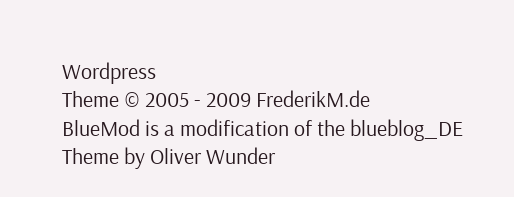Wordpress
Theme © 2005 - 2009 FrederikM.de
BlueMod is a modification of the blueblog_DE Theme by Oliver Wunder